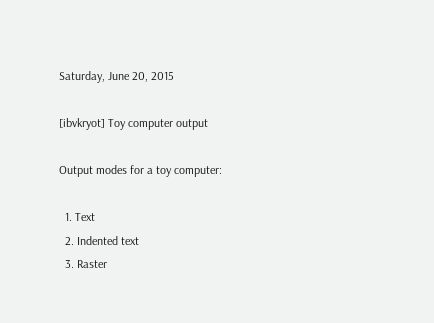Saturday, June 20, 2015

[ibvkryot] Toy computer output

Output modes for a toy computer:

  1. Text
  2. Indented text
  3. Raster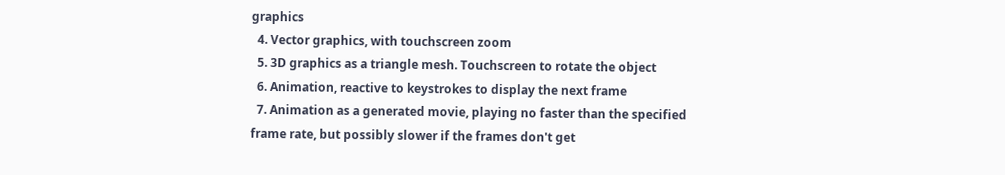graphics
  4. Vector graphics, with touchscreen zoom
  5. 3D graphics as a triangle mesh. Touchscreen to rotate the object
  6. Animation, reactive to keystrokes to display the next frame
  7. Animation as a generated movie, playing no faster than the specified frame rate, but possibly slower if the frames don't get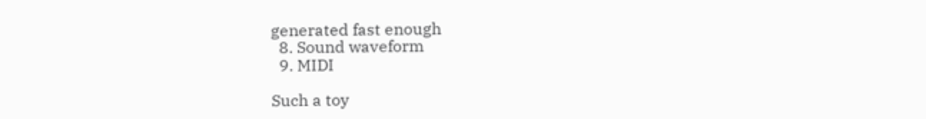generated fast enough
  8. Sound waveform
  9. MIDI

Such a toy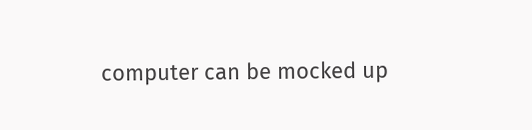computer can be mocked up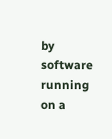by software running on a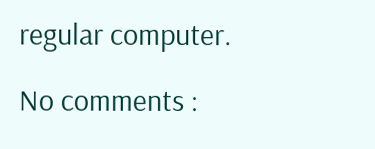regular computer.

No comments :